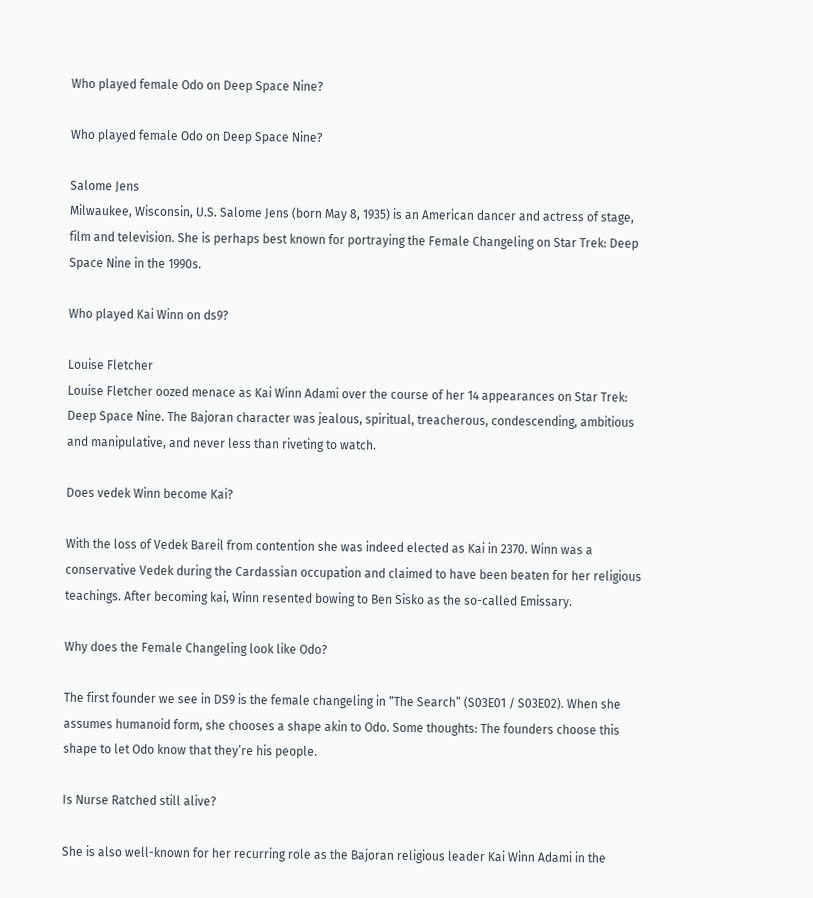Who played female Odo on Deep Space Nine?

Who played female Odo on Deep Space Nine?

Salome Jens
Milwaukee, Wisconsin, U.S. Salome Jens (born May 8, 1935) is an American dancer and actress of stage, film and television. She is perhaps best known for portraying the Female Changeling on Star Trek: Deep Space Nine in the 1990s.

Who played Kai Winn on ds9?

Louise Fletcher
Louise Fletcher oozed menace as Kai Winn Adami over the course of her 14 appearances on Star Trek: Deep Space Nine. The Bajoran character was jealous, spiritual, treacherous, condescending, ambitious and manipulative, and never less than riveting to watch.

Does vedek Winn become Kai?

With the loss of Vedek Bareil from contention she was indeed elected as Kai in 2370. Winn was a conservative Vedek during the Cardassian occupation and claimed to have been beaten for her religious teachings. After becoming kai, Winn resented bowing to Ben Sisko as the so-called Emissary.

Why does the Female Changeling look like Odo?

The first founder we see in DS9 is the female changeling in “The Search” (S03E01 / S03E02). When she assumes humanoid form, she chooses a shape akin to Odo. Some thoughts: The founders choose this shape to let Odo know that they’re his people.

Is Nurse Ratched still alive?

She is also well-known for her recurring role as the Bajoran religious leader Kai Winn Adami in the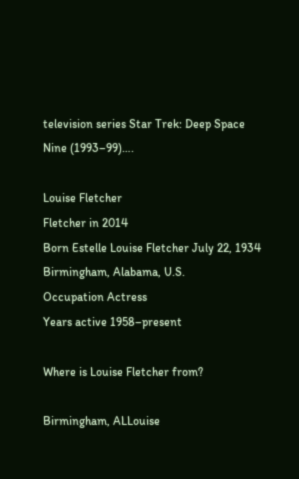television series Star Trek: Deep Space Nine (1993–99)….

Louise Fletcher
Fletcher in 2014
Born Estelle Louise Fletcher July 22, 1934 Birmingham, Alabama, U.S.
Occupation Actress
Years active 1958–present

Where is Louise Fletcher from?

Birmingham, ALLouise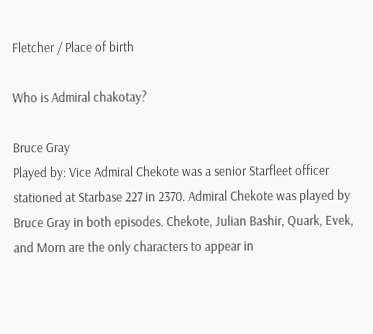Fletcher / Place of birth

Who is Admiral chakotay?

Bruce Gray
Played by: Vice Admiral Chekote was a senior Starfleet officer stationed at Starbase 227 in 2370. Admiral Chekote was played by Bruce Gray in both episodes. Chekote, Julian Bashir, Quark, Evek, and Morn are the only characters to appear in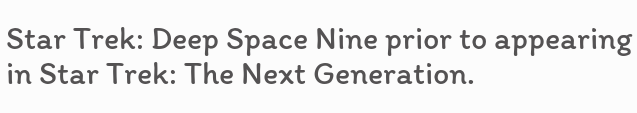Star Trek: Deep Space Nine prior to appearing in Star Trek: The Next Generation.